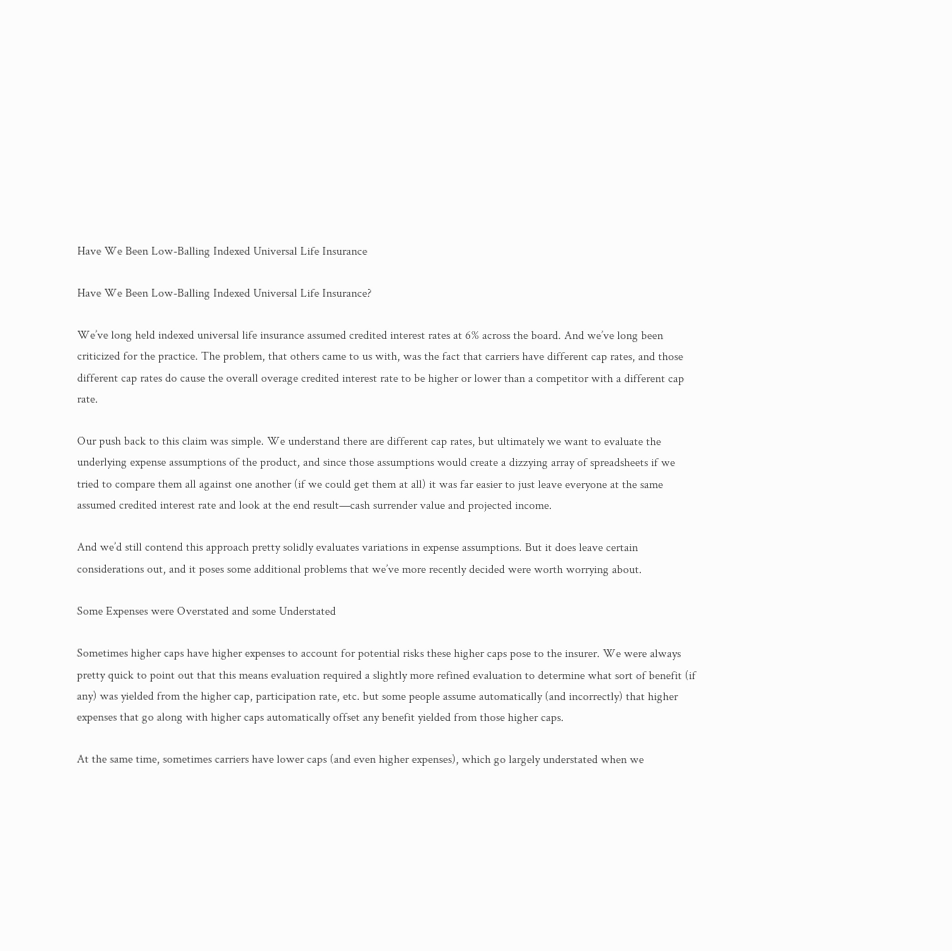Have We Been Low-Balling Indexed Universal Life Insurance

Have We Been Low-Balling Indexed Universal Life Insurance?

We’ve long held indexed universal life insurance assumed credited interest rates at 6% across the board. And we’ve long been criticized for the practice. The problem, that others came to us with, was the fact that carriers have different cap rates, and those different cap rates do cause the overall overage credited interest rate to be higher or lower than a competitor with a different cap rate.

Our push back to this claim was simple. We understand there are different cap rates, but ultimately we want to evaluate the underlying expense assumptions of the product, and since those assumptions would create a dizzying array of spreadsheets if we tried to compare them all against one another (if we could get them at all) it was far easier to just leave everyone at the same assumed credited interest rate and look at the end result—cash surrender value and projected income.

And we’d still contend this approach pretty solidly evaluates variations in expense assumptions. But it does leave certain considerations out, and it poses some additional problems that we’ve more recently decided were worth worrying about.

Some Expenses were Overstated and some Understated

Sometimes higher caps have higher expenses to account for potential risks these higher caps pose to the insurer. We were always pretty quick to point out that this means evaluation required a slightly more refined evaluation to determine what sort of benefit (if any) was yielded from the higher cap, participation rate, etc. but some people assume automatically (and incorrectly) that higher expenses that go along with higher caps automatically offset any benefit yielded from those higher caps.

At the same time, sometimes carriers have lower caps (and even higher expenses), which go largely understated when we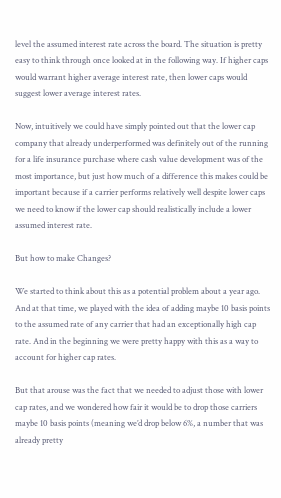level the assumed interest rate across the board. The situation is pretty easy to think through once looked at in the following way. If higher caps would warrant higher average interest rate, then lower caps would suggest lower average interest rates.

Now, intuitively we could have simply pointed out that the lower cap company that already underperformed was definitely out of the running for a life insurance purchase where cash value development was of the most importance, but just how much of a difference this makes could be important because if a carrier performs relatively well despite lower caps we need to know if the lower cap should realistically include a lower assumed interest rate.

But how to make Changes?

We started to think about this as a potential problem about a year ago. And at that time, we played with the idea of adding maybe 10 basis points to the assumed rate of any carrier that had an exceptionally high cap rate. And in the beginning we were pretty happy with this as a way to account for higher cap rates.

But that arouse was the fact that we needed to adjust those with lower cap rates, and we wondered how fair it would be to drop those carriers maybe 10 basis points (meaning we’d drop below 6%, a number that was already pretty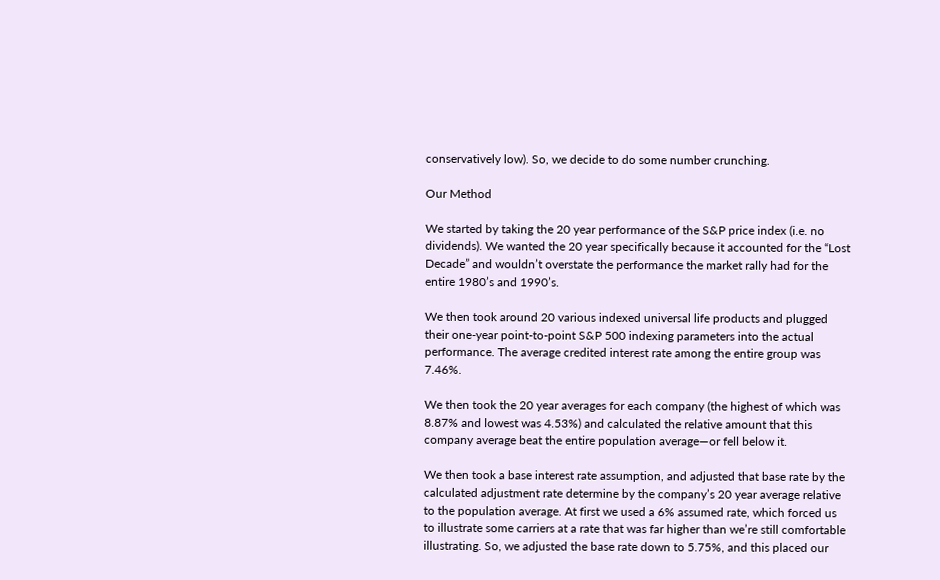conservatively low). So, we decide to do some number crunching.

Our Method

We started by taking the 20 year performance of the S&P price index (i.e. no dividends). We wanted the 20 year specifically because it accounted for the “Lost Decade” and wouldn’t overstate the performance the market rally had for the entire 1980’s and 1990’s.

We then took around 20 various indexed universal life products and plugged their one-year point-to-point S&P 500 indexing parameters into the actual performance. The average credited interest rate among the entire group was 7.46%.

We then took the 20 year averages for each company (the highest of which was 8.87% and lowest was 4.53%) and calculated the relative amount that this company average beat the entire population average—or fell below it.

We then took a base interest rate assumption, and adjusted that base rate by the calculated adjustment rate determine by the company’s 20 year average relative to the population average. At first we used a 6% assumed rate, which forced us to illustrate some carriers at a rate that was far higher than we’re still comfortable illustrating. So, we adjusted the base rate down to 5.75%, and this placed our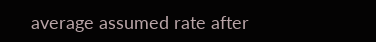average assumed rate after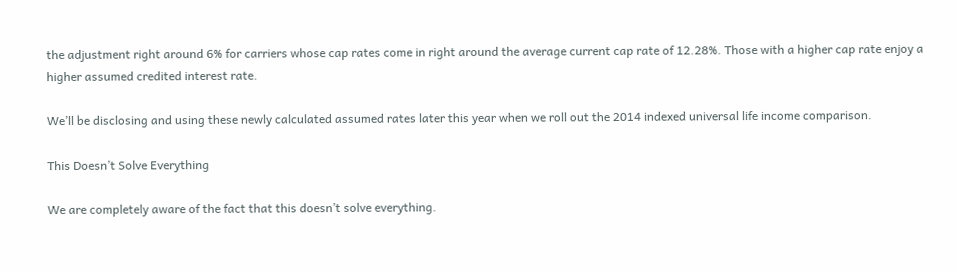the adjustment right around 6% for carriers whose cap rates come in right around the average current cap rate of 12.28%. Those with a higher cap rate enjoy a higher assumed credited interest rate.

We’ll be disclosing and using these newly calculated assumed rates later this year when we roll out the 2014 indexed universal life income comparison.

This Doesn’t Solve Everything

We are completely aware of the fact that this doesn’t solve everything.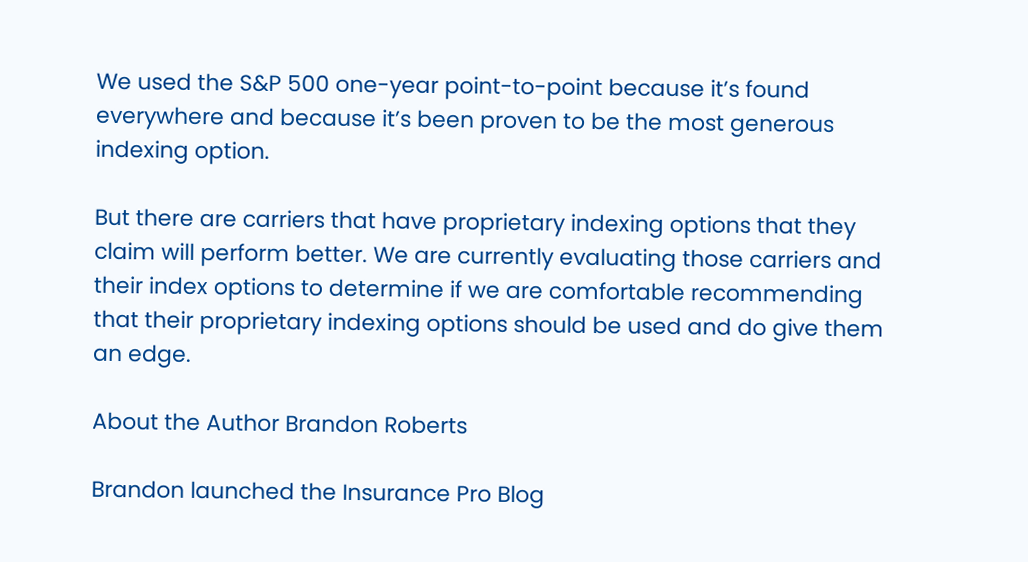We used the S&P 500 one-year point-to-point because it’s found everywhere and because it’s been proven to be the most generous indexing option.

But there are carriers that have proprietary indexing options that they claim will perform better. We are currently evaluating those carriers and their index options to determine if we are comfortable recommending that their proprietary indexing options should be used and do give them an edge.

About the Author Brandon Roberts

Brandon launched the Insurance Pro Blog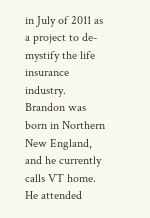in July of 2011 as a project to de-mystify the life insurance industry. Brandon was born in Northern New England, and he currently calls VT home. He attended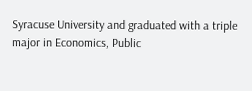Syracuse University and graduated with a triple major in Economics, Public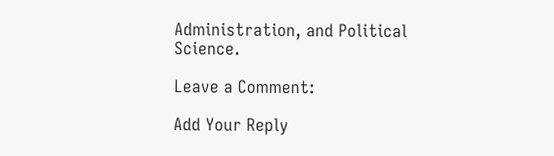Administration, and Political Science.

Leave a Comment:

Add Your Reply